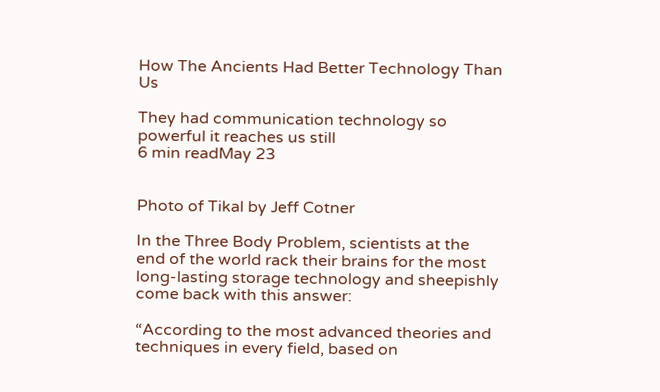How The Ancients Had Better Technology Than Us

They had communication technology so powerful it reaches us still
6 min readMay 23


Photo of Tikal by Jeff Cotner

In the Three Body Problem, scientists at the end of the world rack their brains for the most long-lasting storage technology and sheepishly come back with this answer:

“According to the most advanced theories and techniques in every field, based on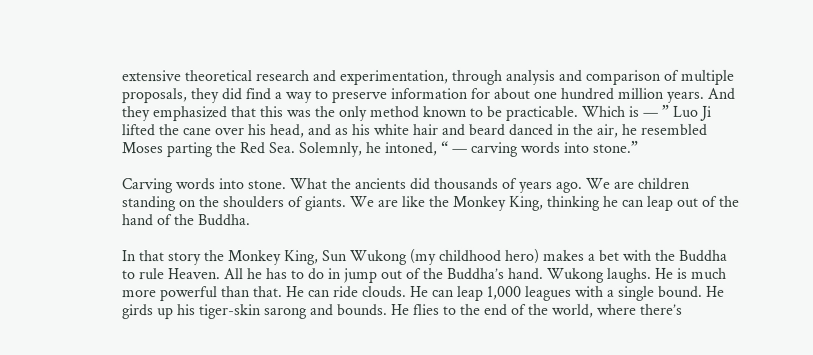extensive theoretical research and experimentation, through analysis and comparison of multiple proposals, they did find a way to preserve information for about one hundred million years. And they emphasized that this was the only method known to be practicable. Which is — ” Luo Ji lifted the cane over his head, and as his white hair and beard danced in the air, he resembled Moses parting the Red Sea. Solemnly, he intoned, “ — carving words into stone.”

Carving words into stone. What the ancients did thousands of years ago. We are children standing on the shoulders of giants. We are like the Monkey King, thinking he can leap out of the hand of the Buddha.

In that story the Monkey King, Sun Wukong (my childhood hero) makes a bet with the Buddha to rule Heaven. All he has to do in jump out of the Buddha’s hand. Wukong laughs. He is much more powerful than that. He can ride clouds. He can leap 1,000 leagues with a single bound. He girds up his tiger-skin sarong and bounds. He flies to the end of the world, where there’s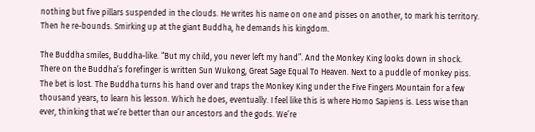nothing but five pillars suspended in the clouds. He writes his name on one and pisses on another, to mark his territory. Then he re-bounds. Smirking up at the giant Buddha, he demands his kingdom.

The Buddha smiles, Buddha-like. “But my child, you never left my hand”. And the Monkey King looks down in shock. There on the Buddha’s forefinger is written Sun Wukong, Great Sage Equal To Heaven. Next to a puddle of monkey piss. The bet is lost. The Buddha turns his hand over and traps the Monkey King under the Five Fingers Mountain for a few thousand years, to learn his lesson. Which he does, eventually. I feel like this is where Homo Sapiens is. Less wise than ever, thinking that we’re better than our ancestors and the gods. We’re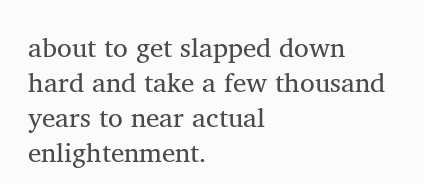about to get slapped down hard and take a few thousand years to near actual enlightenment.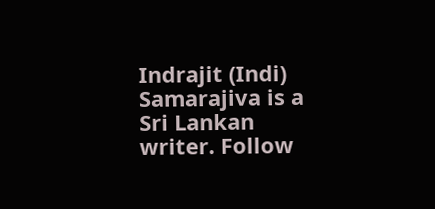Indrajit (Indi) Samarajiva is a Sri Lankan writer. Follow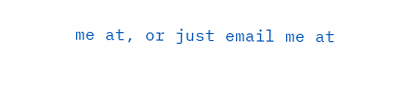me at, or just email me at